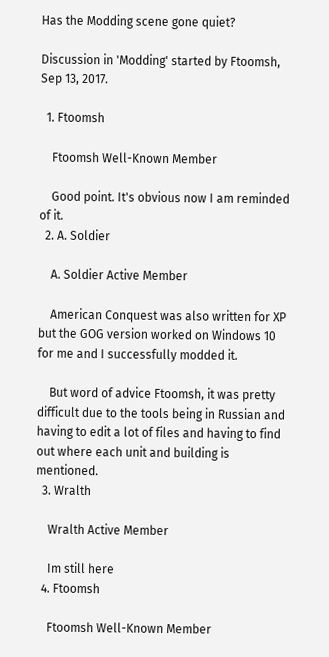Has the Modding scene gone quiet?

Discussion in 'Modding' started by Ftoomsh, Sep 13, 2017.

  1. Ftoomsh

    Ftoomsh Well-Known Member

    Good point. It's obvious now I am reminded of it.
  2. A. Soldier

    A. Soldier Active Member

    American Conquest was also written for XP but the GOG version worked on Windows 10 for me and I successfully modded it.

    But word of advice Ftoomsh, it was pretty difficult due to the tools being in Russian and having to edit a lot of files and having to find out where each unit and building is mentioned.
  3. Wralth

    Wralth Active Member

    Im still here
  4. Ftoomsh

    Ftoomsh Well-Known Member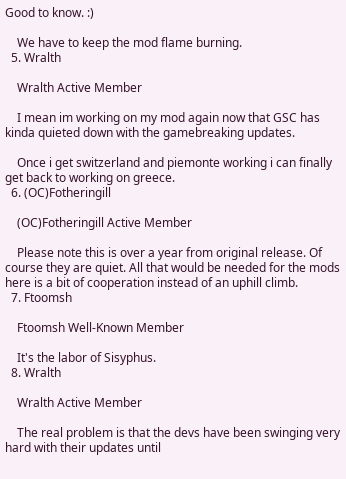Good to know. :)

    We have to keep the mod flame burning.
  5. Wralth

    Wralth Active Member

    I mean im working on my mod again now that GSC has kinda quieted down with the gamebreaking updates.

    Once i get switzerland and piemonte working i can finally get back to working on greece.
  6. (OC)Fotheringill

    (OC)Fotheringill Active Member

    Please note this is over a year from original release. Of course they are quiet. All that would be needed for the mods here is a bit of cooperation instead of an uphill climb.
  7. Ftoomsh

    Ftoomsh Well-Known Member

    It's the labor of Sisyphus.
  8. Wralth

    Wralth Active Member

    The real problem is that the devs have been swinging very hard with their updates until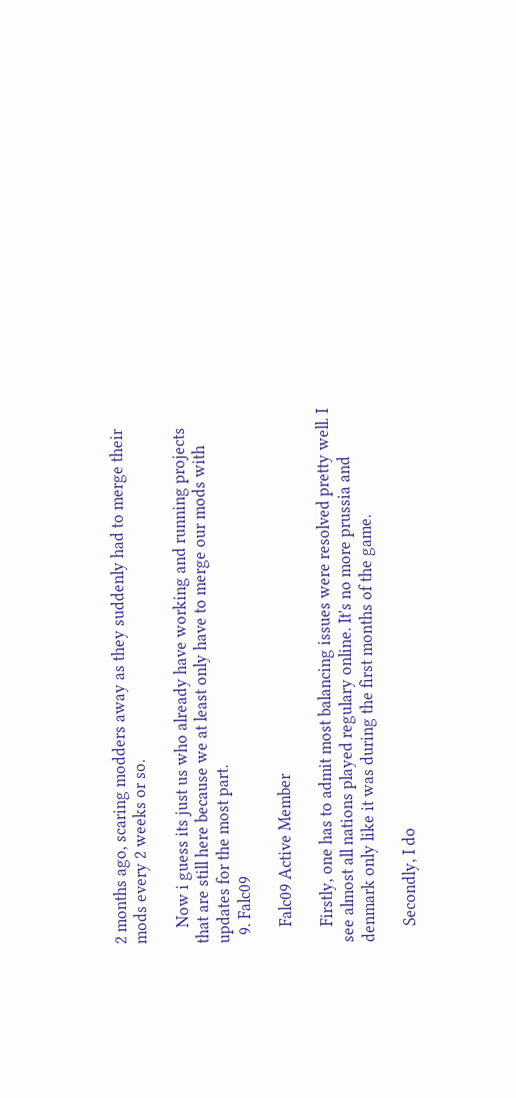2 months ago, scaring modders away as they suddenly had to merge their mods every 2 weeks or so.

    Now i guess its just us who already have working and running projects that are still here because we at least only have to merge our mods with updates for the most part.
  9. Falc09

    Falc09 Active Member

    Firstly, one has to admit most balancing issues were resolved pretty well. I see almost all nations played regulary online. It's no more prussia and denmark only like it was during the first months of the game.

    Secondly, I do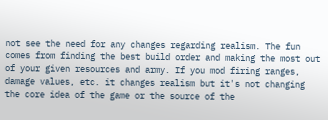not see the need for any changes regarding realism. The fun comes from finding the best build order and making the most out of your given resources and army. If you mod firing ranges, damage values, etc. it changes realism but it's not changing the core idea of the game or the source of the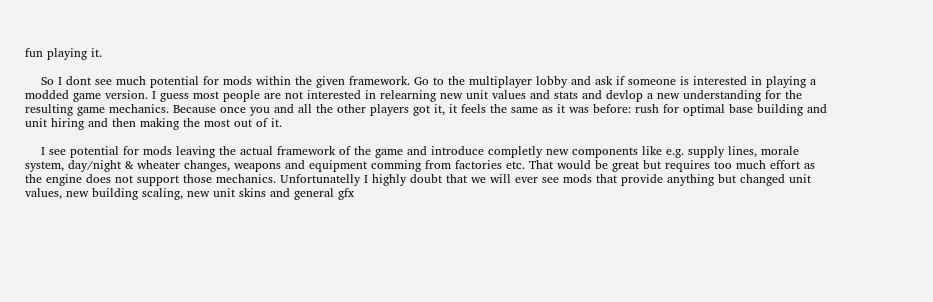fun playing it.

    So I dont see much potential for mods within the given framework. Go to the multiplayer lobby and ask if someone is interested in playing a modded game version. I guess most people are not interested in relearning new unit values and stats and devlop a new understanding for the resulting game mechanics. Because once you and all the other players got it, it feels the same as it was before: rush for optimal base building and unit hiring and then making the most out of it.

    I see potential for mods leaving the actual framework of the game and introduce completly new components like e.g. supply lines, morale system, day/night & wheater changes, weapons and equipment comming from factories etc. That would be great but requires too much effort as the engine does not support those mechanics. Unfortunatelly I highly doubt that we will ever see mods that provide anything but changed unit values, new building scaling, new unit skins and general gfx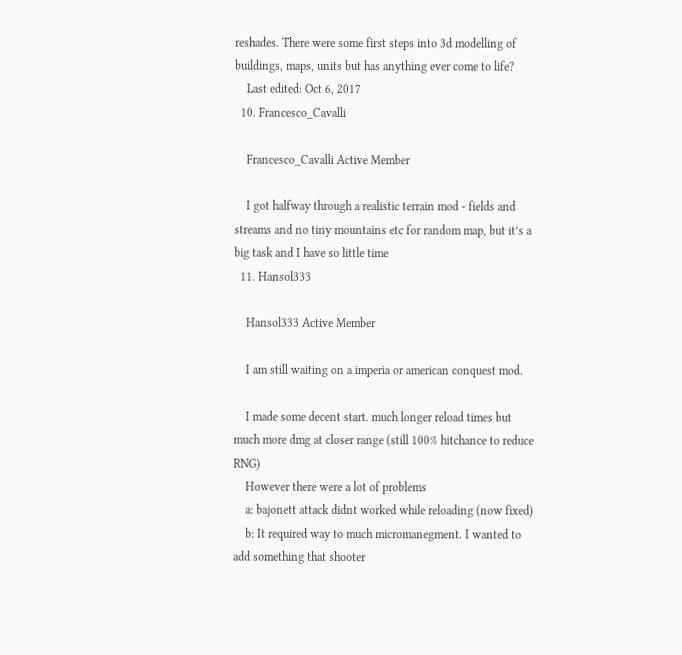reshades. There were some first steps into 3d modelling of buildings, maps, units but has anything ever come to life?
    Last edited: Oct 6, 2017
  10. Francesco_Cavalli

    Francesco_Cavalli Active Member

    I got halfway through a realistic terrain mod - fields and streams and no tiny mountains etc for random map, but it’s a big task and I have so little time
  11. Hansol333

    Hansol333 Active Member

    I am still waiting on a imperia or american conquest mod.

    I made some decent start. much longer reload times but much more dmg at closer range (still 100% hitchance to reduce RNG)
    However there were a lot of problems
    a: bajonett attack didnt worked while reloading (now fixed)
    b: It required way to much micromanegment. I wanted to add something that shooter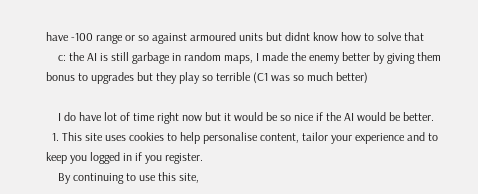have -100 range or so against armoured units but didnt know how to solve that
    c: the AI is still garbage in random maps, I made the enemy better by giving them bonus to upgrades but they play so terrible (C1 was so much better)

    I do have lot of time right now but it would be so nice if the AI would be better.
  1. This site uses cookies to help personalise content, tailor your experience and to keep you logged in if you register.
    By continuing to use this site,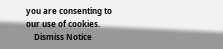you are consenting to our use of cookies.
    Dismiss Notice